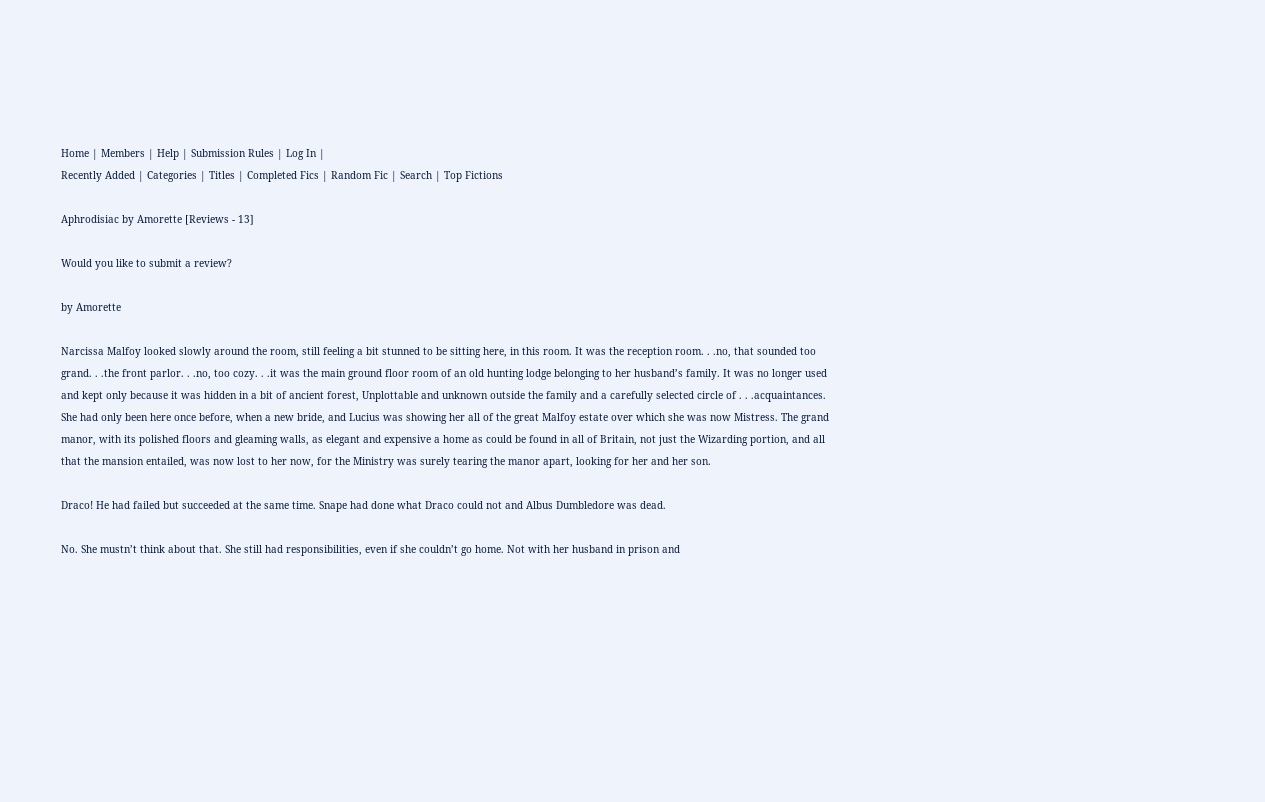Home | Members | Help | Submission Rules | Log In |
Recently Added | Categories | Titles | Completed Fics | Random Fic | Search | Top Fictions

Aphrodisiac by Amorette [Reviews - 13]

Would you like to submit a review?

by Amorette

Narcissa Malfoy looked slowly around the room, still feeling a bit stunned to be sitting here, in this room. It was the reception room. . .no, that sounded too grand. . .the front parlor. . .no, too cozy. . .it was the main ground floor room of an old hunting lodge belonging to her husband’s family. It was no longer used and kept only because it was hidden in a bit of ancient forest, Unplottable and unknown outside the family and a carefully selected circle of . . .acquaintances. She had only been here once before, when a new bride, and Lucius was showing her all of the great Malfoy estate over which she was now Mistress. The grand manor, with its polished floors and gleaming walls, as elegant and expensive a home as could be found in all of Britain, not just the Wizarding portion, and all that the mansion entailed, was now lost to her now, for the Ministry was surely tearing the manor apart, looking for her and her son.

Draco! He had failed but succeeded at the same time. Snape had done what Draco could not and Albus Dumbledore was dead.

No. She mustn’t think about that. She still had responsibilities, even if she couldn’t go home. Not with her husband in prison and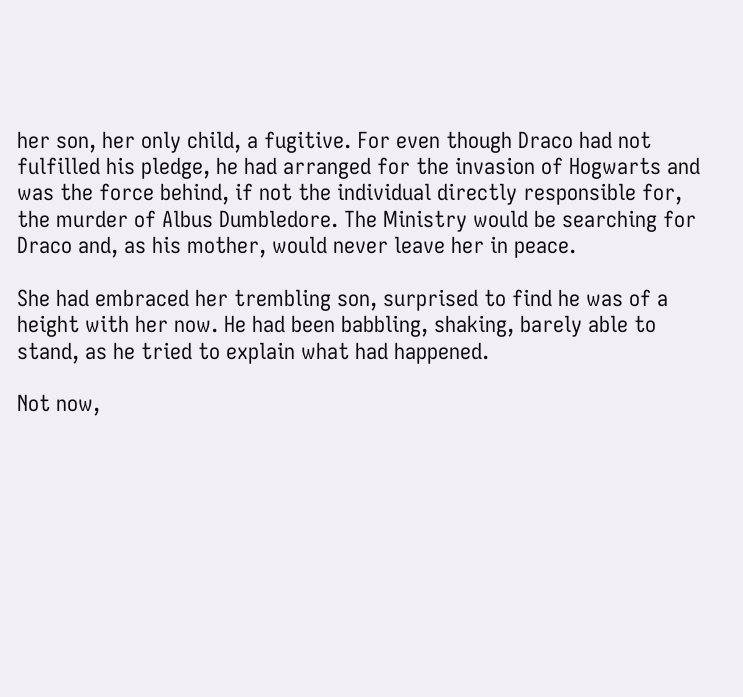her son, her only child, a fugitive. For even though Draco had not fulfilled his pledge, he had arranged for the invasion of Hogwarts and was the force behind, if not the individual directly responsible for, the murder of Albus Dumbledore. The Ministry would be searching for Draco and, as his mother, would never leave her in peace.

She had embraced her trembling son, surprised to find he was of a height with her now. He had been babbling, shaking, barely able to stand, as he tried to explain what had happened.

Not now,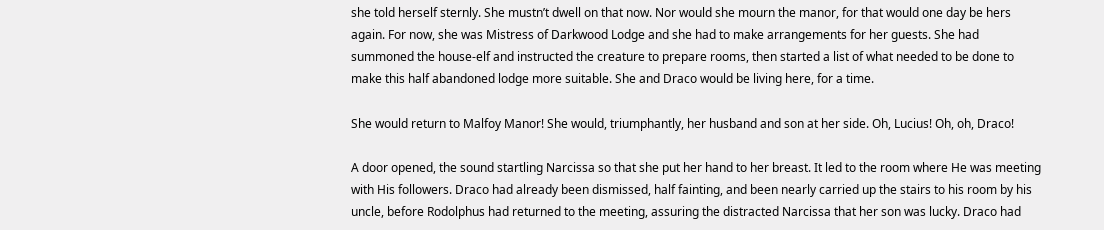she told herself sternly. She mustn’t dwell on that now. Nor would she mourn the manor, for that would one day be hers again. For now, she was Mistress of Darkwood Lodge and she had to make arrangements for her guests. She had summoned the house-elf and instructed the creature to prepare rooms, then started a list of what needed to be done to make this half abandoned lodge more suitable. She and Draco would be living here, for a time.

She would return to Malfoy Manor! She would, triumphantly, her husband and son at her side. Oh, Lucius! Oh, oh, Draco!

A door opened, the sound startling Narcissa so that she put her hand to her breast. It led to the room where He was meeting with His followers. Draco had already been dismissed, half fainting, and been nearly carried up the stairs to his room by his uncle, before Rodolphus had returned to the meeting, assuring the distracted Narcissa that her son was lucky. Draco had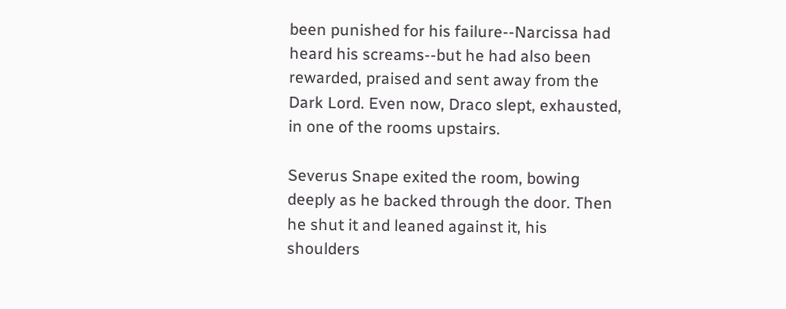been punished for his failure--Narcissa had heard his screams--but he had also been rewarded, praised and sent away from the Dark Lord. Even now, Draco slept, exhausted, in one of the rooms upstairs.

Severus Snape exited the room, bowing deeply as he backed through the door. Then he shut it and leaned against it, his shoulders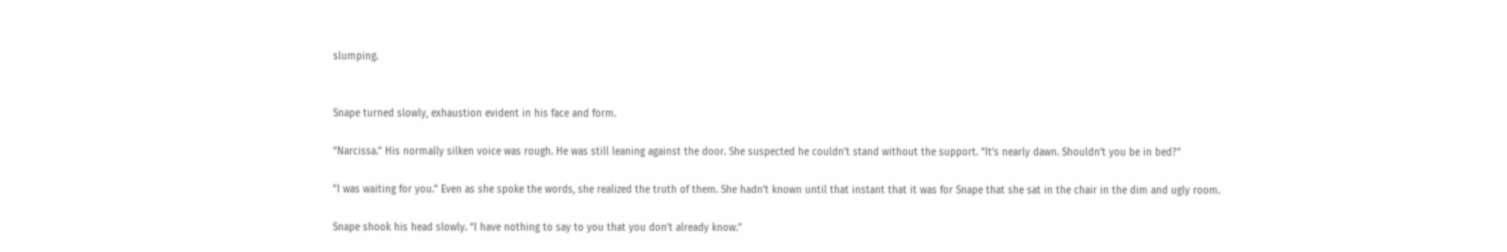slumping.


Snape turned slowly, exhaustion evident in his face and form.

“Narcissa.” His normally silken voice was rough. He was still leaning against the door. She suspected he couldn’t stand without the support. “It’s nearly dawn. Shouldn’t you be in bed?”

”I was waiting for you.” Even as she spoke the words, she realized the truth of them. She hadn’t known until that instant that it was for Snape that she sat in the chair in the dim and ugly room.

Snape shook his head slowly. “I have nothing to say to you that you don’t already know.”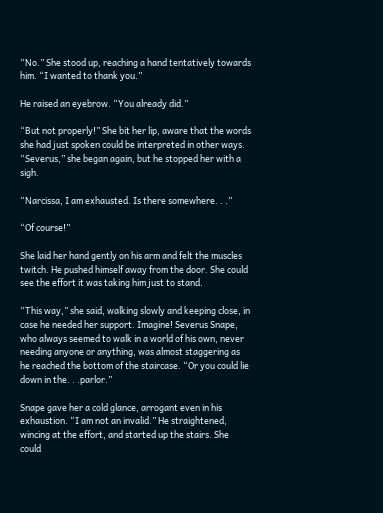“No.” She stood up, reaching a hand tentatively towards him. “I wanted to thank you.”

He raised an eyebrow. “You already did.”

“But not properly!” She bit her lip, aware that the words she had just spoken could be interpreted in other ways. “Severus,” she began again, but he stopped her with a sigh.

“Narcissa, I am exhausted. Is there somewhere. . .”

“Of course!”

She laid her hand gently on his arm and felt the muscles twitch. He pushed himself away from the door. She could see the effort it was taking him just to stand.

“This way,” she said, walking slowly and keeping close, in case he needed her support. Imagine! Severus Snape, who always seemed to walk in a world of his own, never needing anyone or anything, was almost staggering as he reached the bottom of the staircase. “Or you could lie down in the. . .parlor.”

Snape gave her a cold glance, arrogant even in his exhaustion. “I am not an invalid.” He straightened, wincing at the effort, and started up the stairs. She could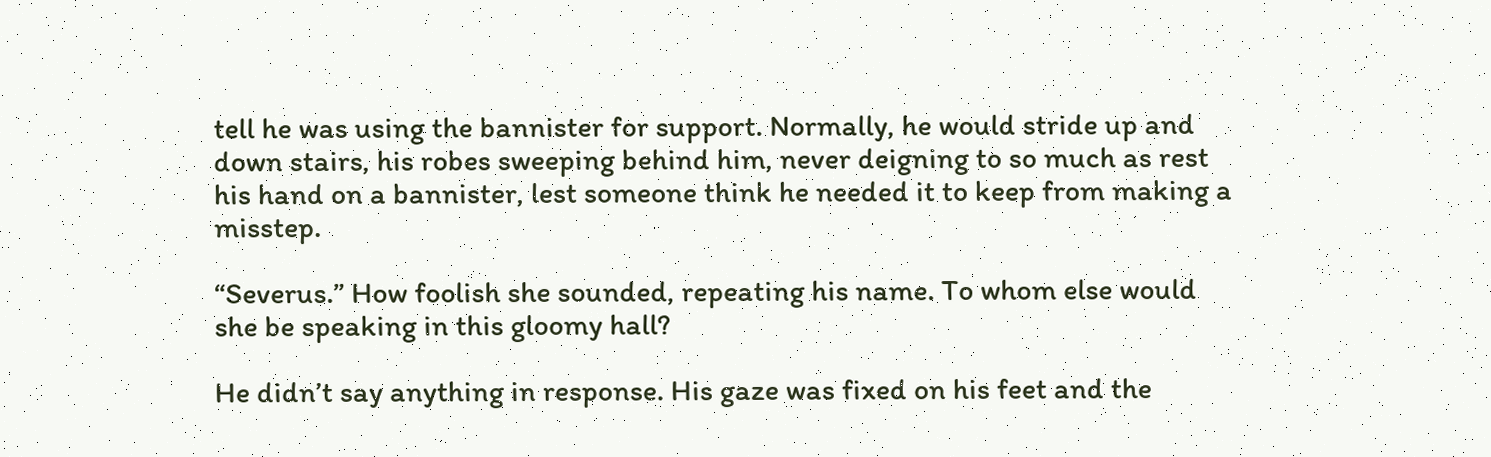tell he was using the bannister for support. Normally, he would stride up and down stairs, his robes sweeping behind him, never deigning to so much as rest his hand on a bannister, lest someone think he needed it to keep from making a misstep.

“Severus.” How foolish she sounded, repeating his name. To whom else would she be speaking in this gloomy hall?

He didn’t say anything in response. His gaze was fixed on his feet and the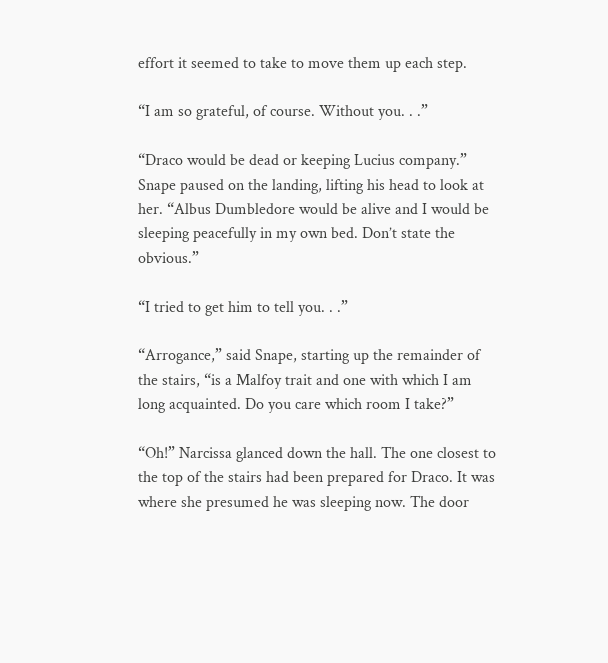effort it seemed to take to move them up each step.

“I am so grateful, of course. Without you. . .”

“Draco would be dead or keeping Lucius company.” Snape paused on the landing, lifting his head to look at her. “Albus Dumbledore would be alive and I would be sleeping peacefully in my own bed. Don’t state the obvious.”

“I tried to get him to tell you. . .”

“Arrogance,” said Snape, starting up the remainder of the stairs, “is a Malfoy trait and one with which I am long acquainted. Do you care which room I take?”

“Oh!” Narcissa glanced down the hall. The one closest to the top of the stairs had been prepared for Draco. It was where she presumed he was sleeping now. The door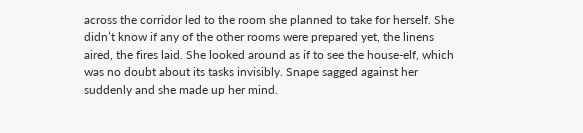across the corridor led to the room she planned to take for herself. She didn’t know if any of the other rooms were prepared yet, the linens aired, the fires laid. She looked around as if to see the house-elf, which was no doubt about its tasks invisibly. Snape sagged against her suddenly and she made up her mind.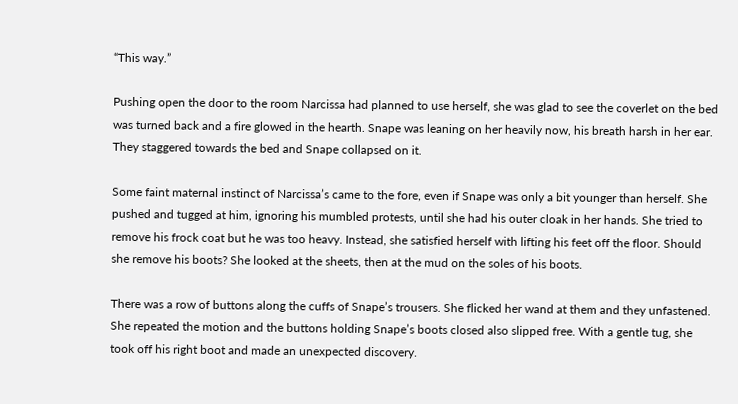“This way.”

Pushing open the door to the room Narcissa had planned to use herself, she was glad to see the coverlet on the bed was turned back and a fire glowed in the hearth. Snape was leaning on her heavily now, his breath harsh in her ear. They staggered towards the bed and Snape collapsed on it.

Some faint maternal instinct of Narcissa’s came to the fore, even if Snape was only a bit younger than herself. She pushed and tugged at him, ignoring his mumbled protests, until she had his outer cloak in her hands. She tried to remove his frock coat but he was too heavy. Instead, she satisfied herself with lifting his feet off the floor. Should she remove his boots? She looked at the sheets, then at the mud on the soles of his boots.

There was a row of buttons along the cuffs of Snape’s trousers. She flicked her wand at them and they unfastened. She repeated the motion and the buttons holding Snape’s boots closed also slipped free. With a gentle tug, she took off his right boot and made an unexpected discovery.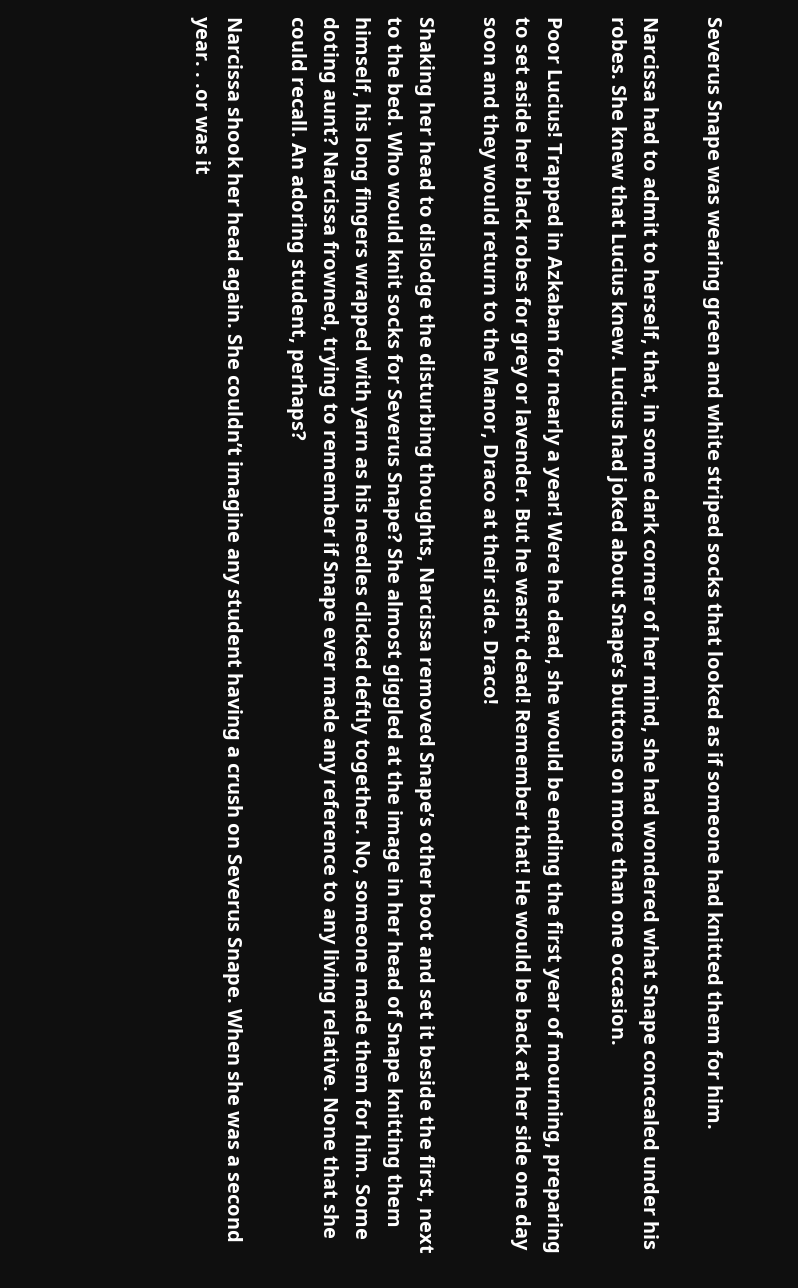Severus Snape was wearing green and white striped socks that looked as if someone had knitted them for him.

Narcissa had to admit to herself, that, in some dark corner of her mind, she had wondered what Snape concealed under his robes. She knew that Lucius knew. Lucius had joked about Snape’s buttons on more than one occasion.

Poor Lucius! Trapped in Azkaban for nearly a year! Were he dead, she would be ending the first year of mourning, preparing to set aside her black robes for grey or lavender. But he wasn’t dead! Remember that! He would be back at her side one day soon and they would return to the Manor, Draco at their side. Draco!

Shaking her head to dislodge the disturbing thoughts, Narcissa removed Snape’s other boot and set it beside the first, next to the bed. Who would knit socks for Severus Snape? She almost giggled at the image in her head of Snape knitting them himself, his long fingers wrapped with yarn as his needles clicked deftly together. No, someone made them for him. Some doting aunt? Narcissa frowned, trying to remember if Snape ever made any reference to any living relative. None that she could recall. An adoring student, perhaps?

Narcissa shook her head again. She couldn’t imagine any student having a crush on Severus Snape. When she was a second year. . .or was it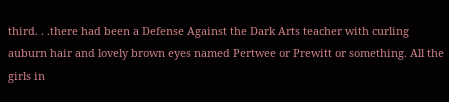third. . .there had been a Defense Against the Dark Arts teacher with curling auburn hair and lovely brown eyes named Pertwee or Prewitt or something. All the girls in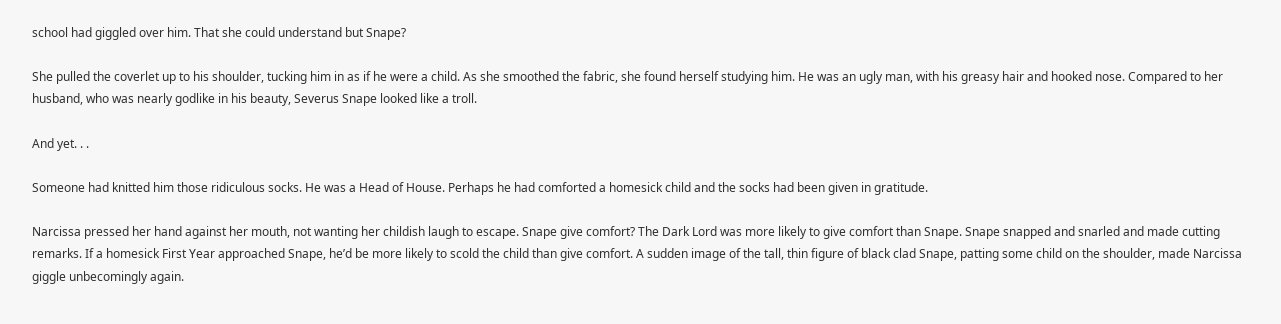school had giggled over him. That she could understand but Snape?

She pulled the coverlet up to his shoulder, tucking him in as if he were a child. As she smoothed the fabric, she found herself studying him. He was an ugly man, with his greasy hair and hooked nose. Compared to her husband, who was nearly godlike in his beauty, Severus Snape looked like a troll.

And yet. . .

Someone had knitted him those ridiculous socks. He was a Head of House. Perhaps he had comforted a homesick child and the socks had been given in gratitude.

Narcissa pressed her hand against her mouth, not wanting her childish laugh to escape. Snape give comfort? The Dark Lord was more likely to give comfort than Snape. Snape snapped and snarled and made cutting remarks. If a homesick First Year approached Snape, he’d be more likely to scold the child than give comfort. A sudden image of the tall, thin figure of black clad Snape, patting some child on the shoulder, made Narcissa giggle unbecomingly again.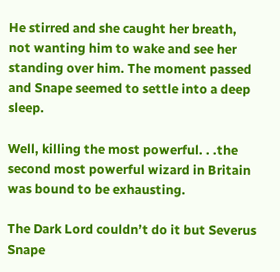He stirred and she caught her breath, not wanting him to wake and see her standing over him. The moment passed and Snape seemed to settle into a deep sleep.

Well, killing the most powerful. . .the second most powerful wizard in Britain was bound to be exhausting.

The Dark Lord couldn’t do it but Severus Snape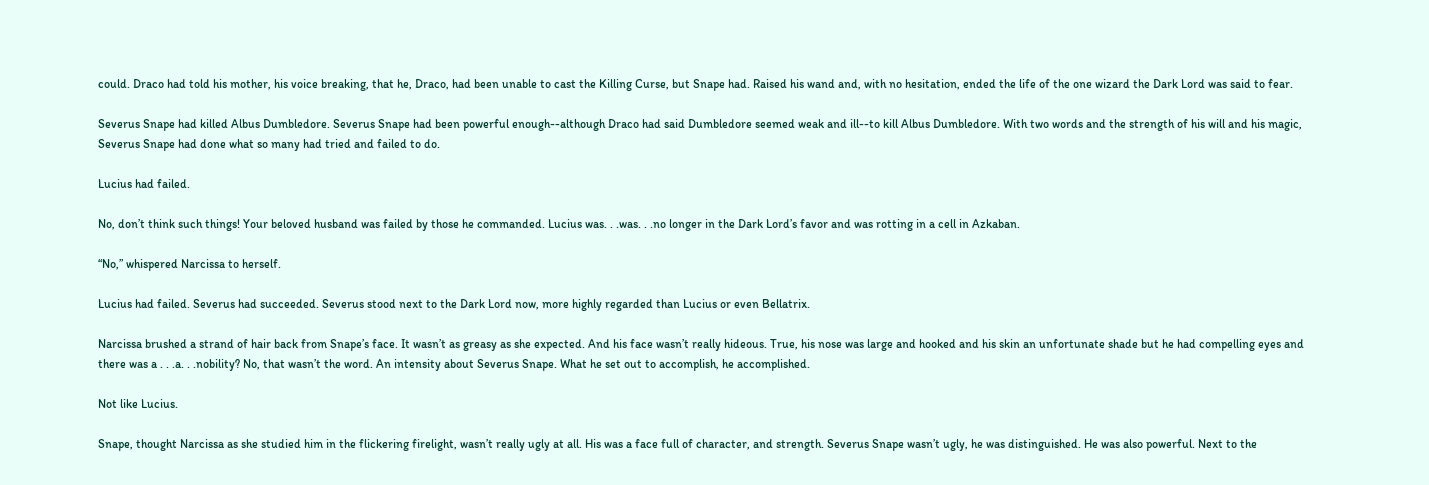could. Draco had told his mother, his voice breaking, that he, Draco, had been unable to cast the Killing Curse, but Snape had. Raised his wand and, with no hesitation, ended the life of the one wizard the Dark Lord was said to fear.

Severus Snape had killed Albus Dumbledore. Severus Snape had been powerful enough--although Draco had said Dumbledore seemed weak and ill--to kill Albus Dumbledore. With two words and the strength of his will and his magic, Severus Snape had done what so many had tried and failed to do.

Lucius had failed.

No, don’t think such things! Your beloved husband was failed by those he commanded. Lucius was. . .was. . .no longer in the Dark Lord’s favor and was rotting in a cell in Azkaban.

“No,” whispered Narcissa to herself.

Lucius had failed. Severus had succeeded. Severus stood next to the Dark Lord now, more highly regarded than Lucius or even Bellatrix.

Narcissa brushed a strand of hair back from Snape’s face. It wasn’t as greasy as she expected. And his face wasn’t really hideous. True, his nose was large and hooked and his skin an unfortunate shade but he had compelling eyes and there was a . . .a. . .nobility? No, that wasn’t the word. An intensity about Severus Snape. What he set out to accomplish, he accomplished.

Not like Lucius.

Snape, thought Narcissa as she studied him in the flickering firelight, wasn’t really ugly at all. His was a face full of character, and strength. Severus Snape wasn’t ugly, he was distinguished. He was also powerful. Next to the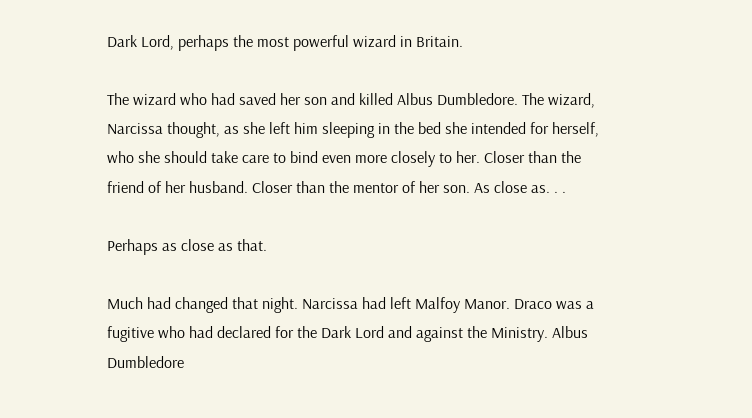Dark Lord, perhaps the most powerful wizard in Britain.

The wizard who had saved her son and killed Albus Dumbledore. The wizard, Narcissa thought, as she left him sleeping in the bed she intended for herself, who she should take care to bind even more closely to her. Closer than the friend of her husband. Closer than the mentor of her son. As close as. . .

Perhaps as close as that.

Much had changed that night. Narcissa had left Malfoy Manor. Draco was a fugitive who had declared for the Dark Lord and against the Ministry. Albus Dumbledore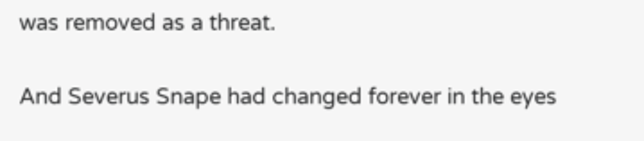was removed as a threat.

And Severus Snape had changed forever in the eyes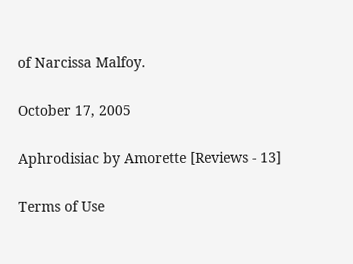of Narcissa Malfoy.

October 17, 2005

Aphrodisiac by Amorette [Reviews - 13]

Terms of Use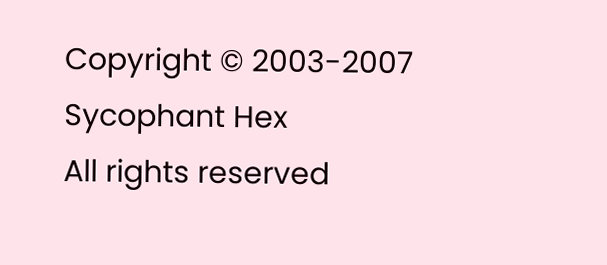Copyright © 2003-2007 Sycophant Hex
All rights reserved